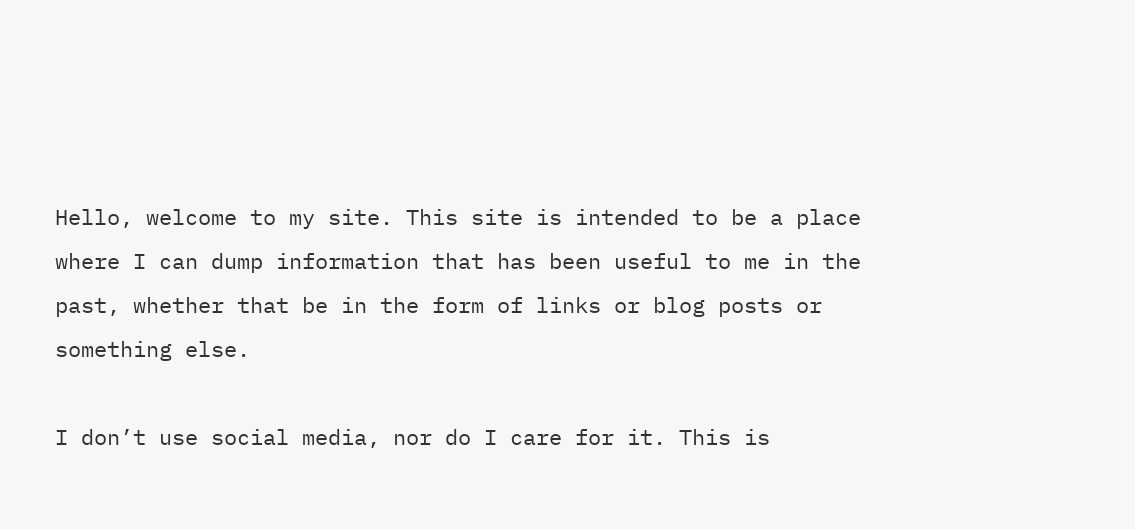Hello, welcome to my site. This site is intended to be a place where I can dump information that has been useful to me in the past, whether that be in the form of links or blog posts or something else.

I don’t use social media, nor do I care for it. This is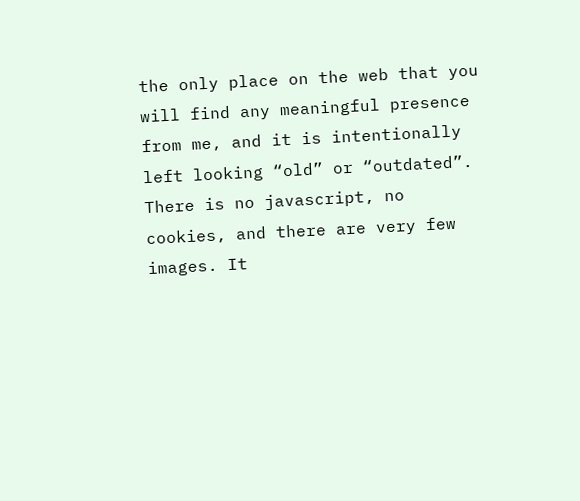the only place on the web that you will find any meaningful presence from me, and it is intentionally left looking “old” or “outdated”. There is no javascript, no cookies, and there are very few images. It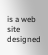is a web site designed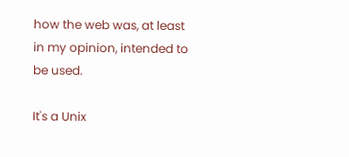how the web was, at least in my opinion, intended to be used.

It's a Unix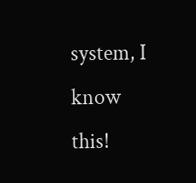system, I know this!